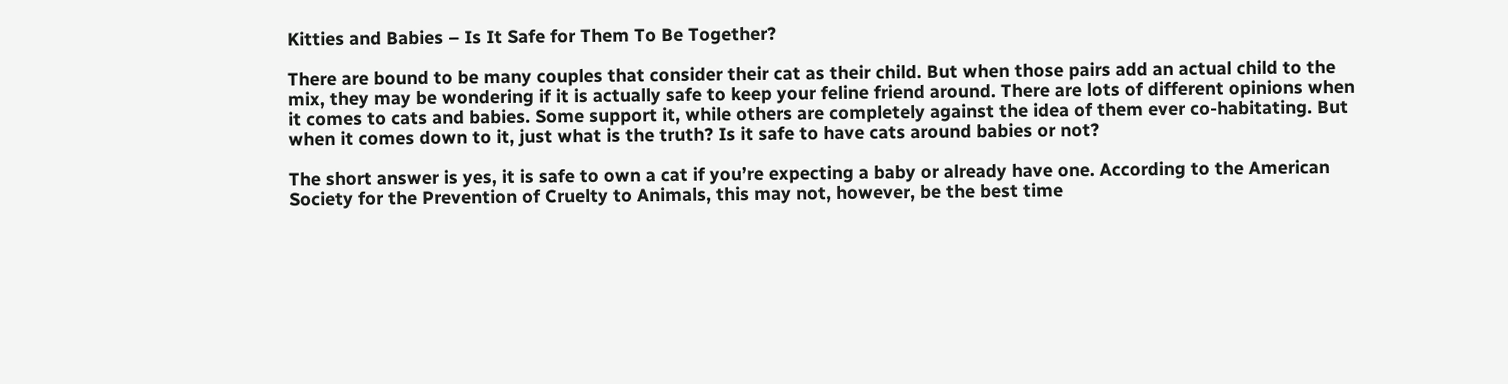Kitties and Babies – Is It Safe for Them To Be Together?

There are bound to be many couples that consider their cat as their child. But when those pairs add an actual child to the mix, they may be wondering if it is actually safe to keep your feline friend around. There are lots of different opinions when it comes to cats and babies. Some support it, while others are completely against the idea of them ever co-habitating. But when it comes down to it, just what is the truth? Is it safe to have cats around babies or not?

The short answer is yes, it is safe to own a cat if you’re expecting a baby or already have one. According to the American Society for the Prevention of Cruelty to Animals, this may not, however, be the best time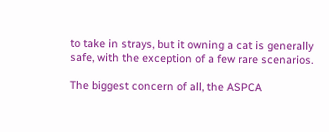to take in strays, but it owning a cat is generally safe, with the exception of a few rare scenarios.

The biggest concern of all, the ASPCA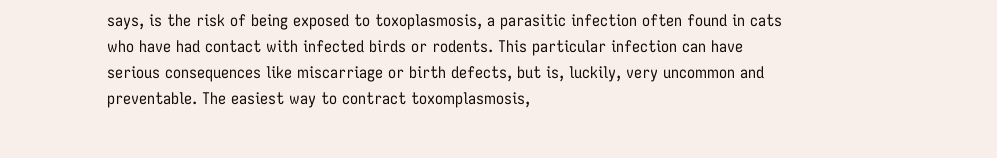says, is the risk of being exposed to toxoplasmosis, a parasitic infection often found in cats who have had contact with infected birds or rodents. This particular infection can have serious consequences like miscarriage or birth defects, but is, luckily, very uncommon and preventable. The easiest way to contract toxomplasmosis,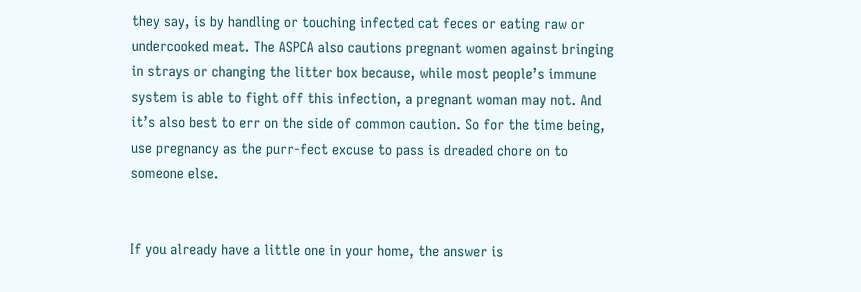they say, is by handling or touching infected cat feces or eating raw or undercooked meat. The ASPCA also cautions pregnant women against bringing in strays or changing the litter box because, while most people’s immune system is able to fight off this infection, a pregnant woman may not. And it’s also best to err on the side of common caution. So for the time being, use pregnancy as the purr-fect excuse to pass is dreaded chore on to someone else.


If you already have a little one in your home, the answer is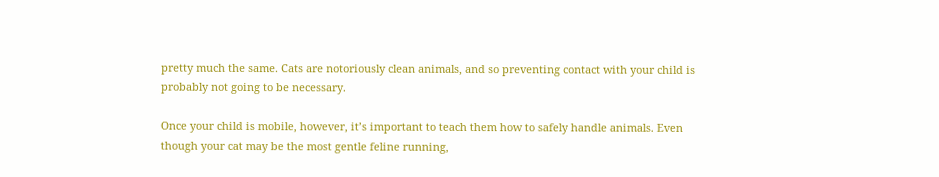pretty much the same. Cats are notoriously clean animals, and so preventing contact with your child is probably not going to be necessary.

Once your child is mobile, however, it’s important to teach them how to safely handle animals. Even though your cat may be the most gentle feline running,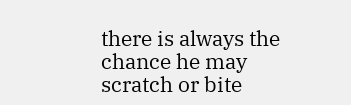there is always the chance he may scratch or bite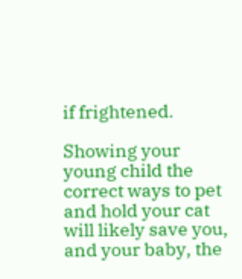if frightened.

Showing your young child the correct ways to pet and hold your cat will likely save you, and your baby, the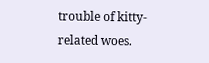trouble of kitty-related woes.